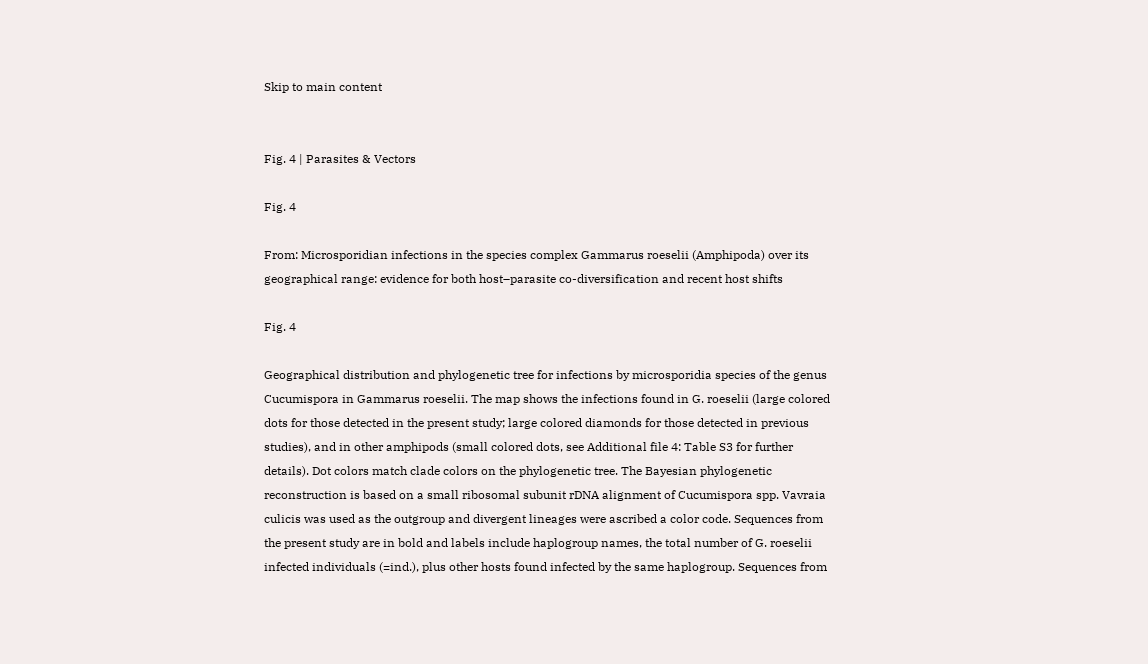Skip to main content


Fig. 4 | Parasites & Vectors

Fig. 4

From: Microsporidian infections in the species complex Gammarus roeselii (Amphipoda) over its geographical range: evidence for both host–parasite co-diversification and recent host shifts

Fig. 4

Geographical distribution and phylogenetic tree for infections by microsporidia species of the genus Cucumispora in Gammarus roeselii. The map shows the infections found in G. roeselii (large colored dots for those detected in the present study; large colored diamonds for those detected in previous studies), and in other amphipods (small colored dots, see Additional file 4: Table S3 for further details). Dot colors match clade colors on the phylogenetic tree. The Bayesian phylogenetic reconstruction is based on a small ribosomal subunit rDNA alignment of Cucumispora spp. Vavraia culicis was used as the outgroup and divergent lineages were ascribed a color code. Sequences from the present study are in bold and labels include haplogroup names, the total number of G. roeselii infected individuals (=ind.), plus other hosts found infected by the same haplogroup. Sequences from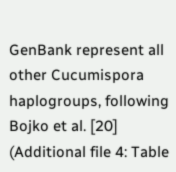GenBank represent all other Cucumispora haplogroups, following Bojko et al. [20] (Additional file 4: Table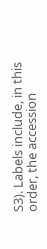S3). Labels include, in this order, the accession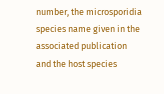number, the microsporidia species name given in the associated publication and the host species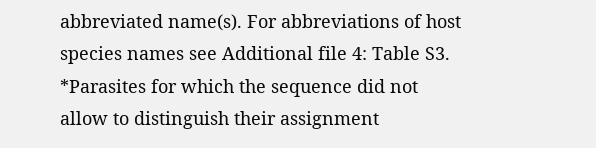abbreviated name(s). For abbreviations of host species names see Additional file 4: Table S3. *Parasites for which the sequence did not allow to distinguish their assignment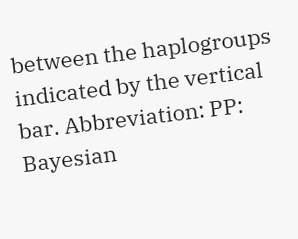between the haplogroups indicated by the vertical bar. Abbreviation: PP: Bayesian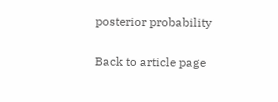posterior probability

Back to article page